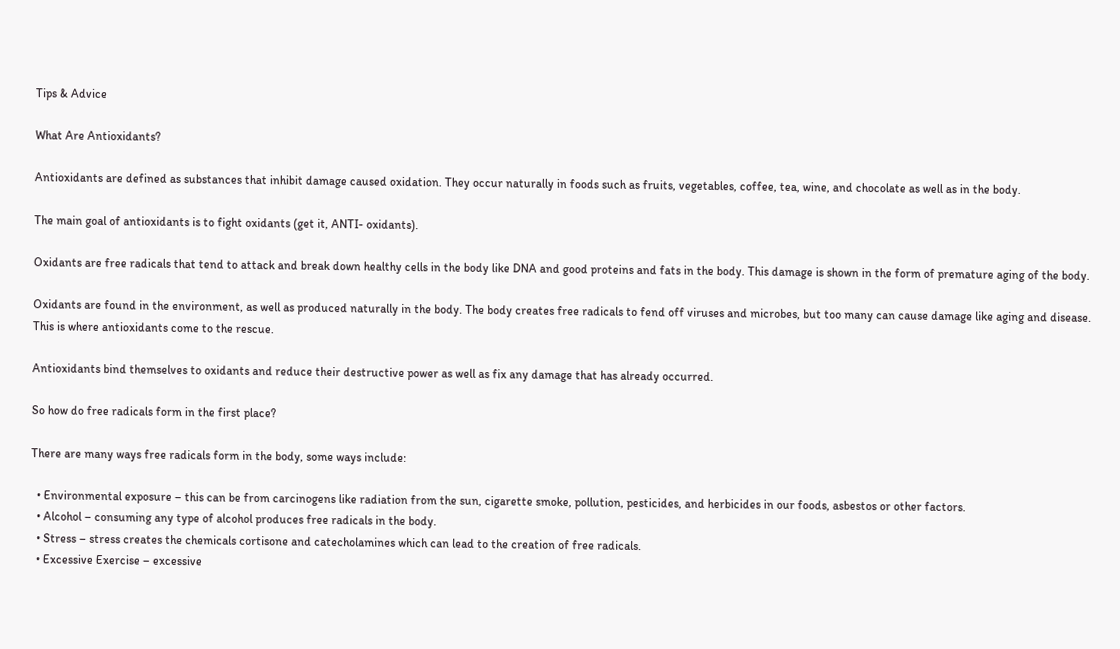Tips & Advice

What Are Antioxidants?

Antioxidants are defined as substances that inhibit damage caused oxidation. They occur naturally in foods such as fruits, vegetables, coffee, tea, wine, and chocolate as well as in the body.

The main goal of antioxidants is to fight oxidants (get it, ANTI- oxidants).

Oxidants are free radicals that tend to attack and break down healthy cells in the body like DNA and good proteins and fats in the body. This damage is shown in the form of premature aging of the body.

Oxidants are found in the environment, as well as produced naturally in the body. The body creates free radicals to fend off viruses and microbes, but too many can cause damage like aging and disease. This is where antioxidants come to the rescue.

Antioxidants bind themselves to oxidants and reduce their destructive power as well as fix any damage that has already occurred.

So how do free radicals form in the first place?

There are many ways free radicals form in the body, some ways include:

  • Environmental exposure – this can be from carcinogens like radiation from the sun, cigarette smoke, pollution, pesticides, and herbicides in our foods, asbestos or other factors.
  • Alcohol – consuming any type of alcohol produces free radicals in the body.
  • Stress – stress creates the chemicals cortisone and catecholamines which can lead to the creation of free radicals.
  • Excessive Exercise – excessive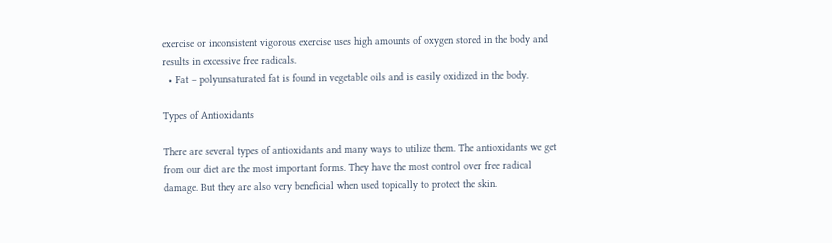exercise or inconsistent vigorous exercise uses high amounts of oxygen stored in the body and results in excessive free radicals.
  • Fat – polyunsaturated fat is found in vegetable oils and is easily oxidized in the body.

Types of Antioxidants

There are several types of antioxidants and many ways to utilize them. The antioxidants we get from our diet are the most important forms. They have the most control over free radical damage. But they are also very beneficial when used topically to protect the skin.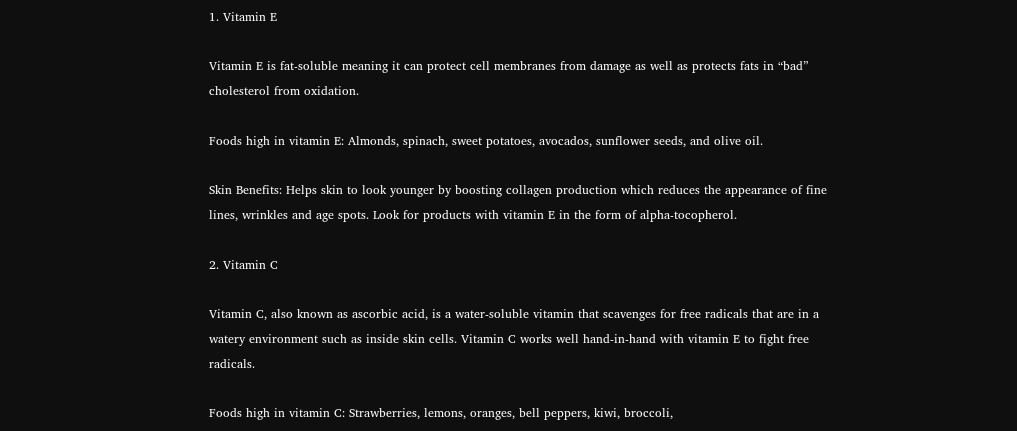1. Vitamin E

Vitamin E is fat-soluble meaning it can protect cell membranes from damage as well as protects fats in “bad” cholesterol from oxidation.

Foods high in vitamin E: Almonds, spinach, sweet potatoes, avocados, sunflower seeds, and olive oil.

Skin Benefits: Helps skin to look younger by boosting collagen production which reduces the appearance of fine lines, wrinkles and age spots. Look for products with vitamin E in the form of alpha-tocopherol.

2. Vitamin C

Vitamin C, also known as ascorbic acid, is a water-soluble vitamin that scavenges for free radicals that are in a watery environment such as inside skin cells. Vitamin C works well hand-in-hand with vitamin E to fight free radicals.

Foods high in vitamin C: Strawberries, lemons, oranges, bell peppers, kiwi, broccoli,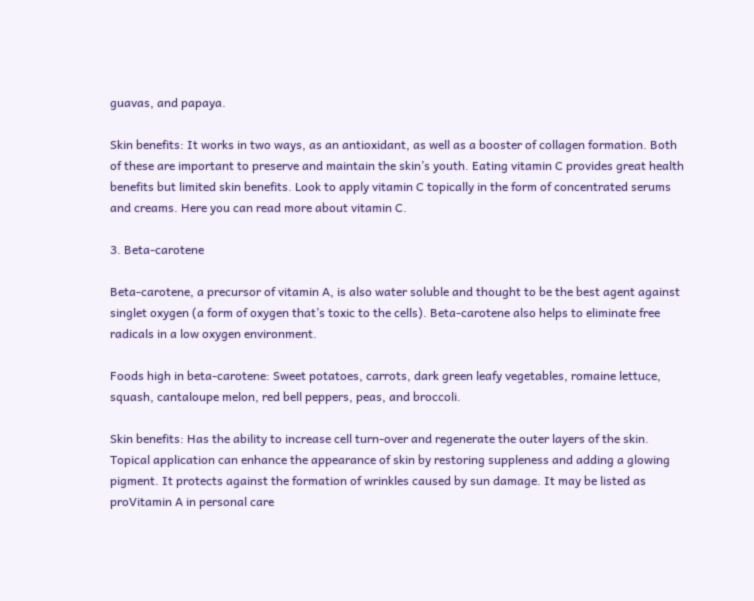guavas, and papaya.

Skin benefits: It works in two ways, as an antioxidant, as well as a booster of collagen formation. Both of these are important to preserve and maintain the skin’s youth. Eating vitamin C provides great health benefits but limited skin benefits. Look to apply vitamin C topically in the form of concentrated serums and creams. Here you can read more about vitamin C.

3. Beta-carotene

Beta-carotene, a precursor of vitamin A, is also water soluble and thought to be the best agent against singlet oxygen (a form of oxygen that’s toxic to the cells). Beta-carotene also helps to eliminate free radicals in a low oxygen environment.

Foods high in beta-carotene: Sweet potatoes, carrots, dark green leafy vegetables, romaine lettuce, squash, cantaloupe melon, red bell peppers, peas, and broccoli.

Skin benefits: Has the ability to increase cell turn-over and regenerate the outer layers of the skin. Topical application can enhance the appearance of skin by restoring suppleness and adding a glowing pigment. It protects against the formation of wrinkles caused by sun damage. It may be listed as proVitamin A in personal care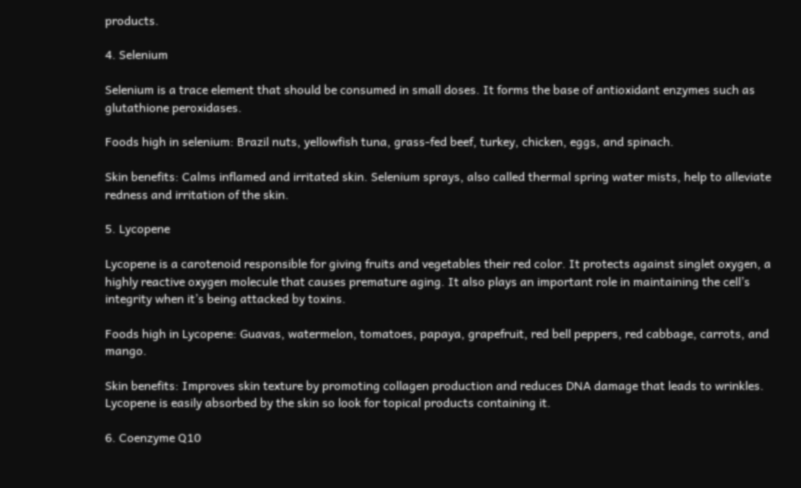products.

4. Selenium

Selenium is a trace element that should be consumed in small doses. It forms the base of antioxidant enzymes such as glutathione peroxidases.

Foods high in selenium: Brazil nuts, yellowfish tuna, grass-fed beef, turkey, chicken, eggs, and spinach.

Skin benefits: Calms inflamed and irritated skin. Selenium sprays, also called thermal spring water mists, help to alleviate redness and irritation of the skin.

5. Lycopene

Lycopene is a carotenoid responsible for giving fruits and vegetables their red color. It protects against singlet oxygen, a highly reactive oxygen molecule that causes premature aging. It also plays an important role in maintaining the cell’s integrity when it’s being attacked by toxins.

Foods high in Lycopene: Guavas, watermelon, tomatoes, papaya, grapefruit, red bell peppers, red cabbage, carrots, and mango.

Skin benefits: Improves skin texture by promoting collagen production and reduces DNA damage that leads to wrinkles. Lycopene is easily absorbed by the skin so look for topical products containing it.

6. Coenzyme Q10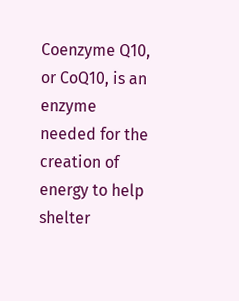Coenzyme Q10, or CoQ10, is an enzyme needed for the creation of energy to help shelter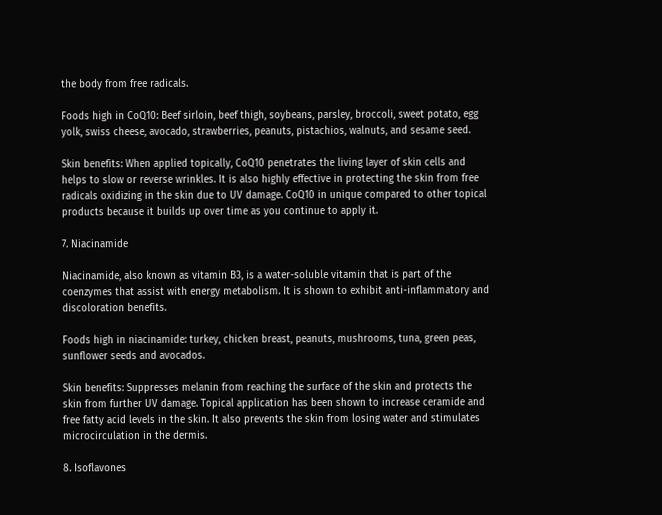the body from free radicals.

Foods high in CoQ10: Beef sirloin, beef thigh, soybeans, parsley, broccoli, sweet potato, egg yolk, swiss cheese, avocado, strawberries, peanuts, pistachios, walnuts, and sesame seed.

Skin benefits: When applied topically, CoQ10 penetrates the living layer of skin cells and helps to slow or reverse wrinkles. It is also highly effective in protecting the skin from free radicals oxidizing in the skin due to UV damage. CoQ10 in unique compared to other topical products because it builds up over time as you continue to apply it.

7. Niacinamide

Niacinamide, also known as vitamin B3, is a water-soluble vitamin that is part of the coenzymes that assist with energy metabolism. It is shown to exhibit anti-inflammatory and discoloration benefits.

Foods high in niacinamide: turkey, chicken breast, peanuts, mushrooms, tuna, green peas, sunflower seeds and avocados.

Skin benefits: Suppresses melanin from reaching the surface of the skin and protects the skin from further UV damage. Topical application has been shown to increase ceramide and free fatty acid levels in the skin. It also prevents the skin from losing water and stimulates microcirculation in the dermis.

8. Isoflavones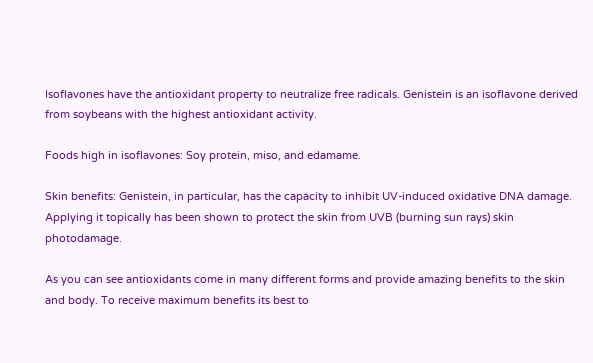Isoflavones have the antioxidant property to neutralize free radicals. Genistein is an isoflavone derived from soybeans with the highest antioxidant activity.

Foods high in isoflavones: Soy protein, miso, and edamame.

Skin benefits: Genistein, in particular, has the capacity to inhibit UV-induced oxidative DNA damage. Applying it topically has been shown to protect the skin from UVB (burning sun rays) skin photodamage.

As you can see antioxidants come in many different forms and provide amazing benefits to the skin and body. To receive maximum benefits its best to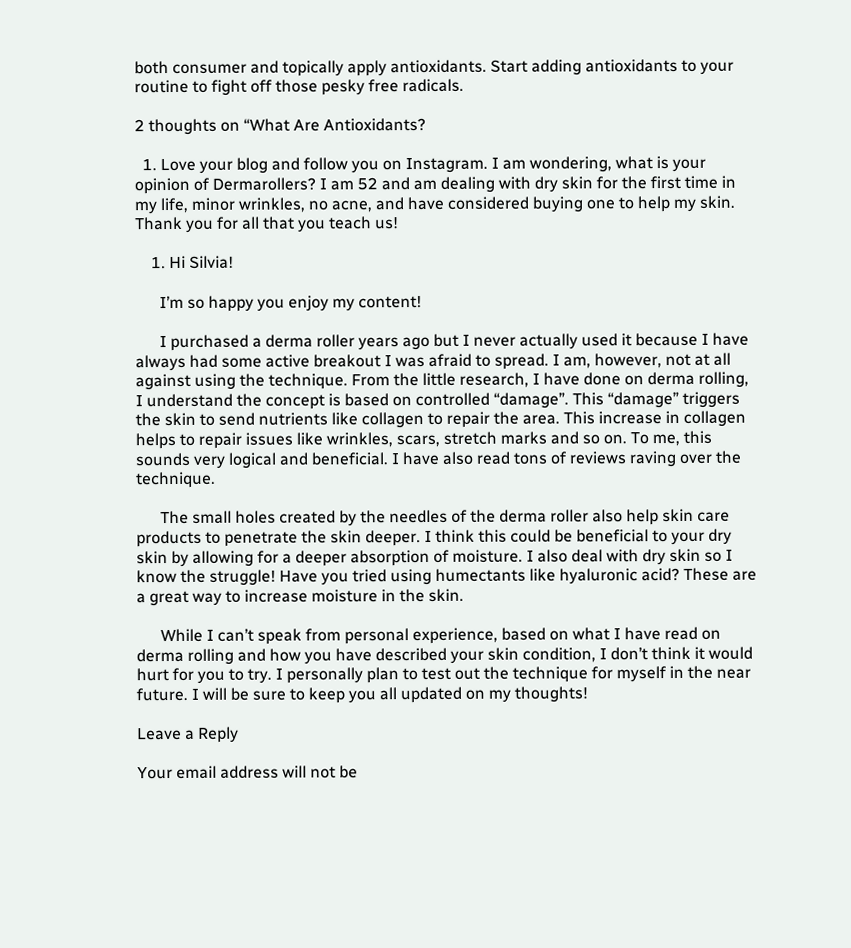both consumer and topically apply antioxidants. Start adding antioxidants to your routine to fight off those pesky free radicals.

2 thoughts on “What Are Antioxidants?

  1. Love your blog and follow you on Instagram. I am wondering, what is your opinion of Dermarollers? I am 52 and am dealing with dry skin for the first time in my life, minor wrinkles, no acne, and have considered buying one to help my skin. Thank you for all that you teach us!

    1. Hi Silvia!

      I’m so happy you enjoy my content!

      I purchased a derma roller years ago but I never actually used it because I have always had some active breakout I was afraid to spread. I am, however, not at all against using the technique. From the little research, I have done on derma rolling, I understand the concept is based on controlled “damage”. This “damage” triggers the skin to send nutrients like collagen to repair the area. This increase in collagen helps to repair issues like wrinkles, scars, stretch marks and so on. To me, this sounds very logical and beneficial. I have also read tons of reviews raving over the technique.

      The small holes created by the needles of the derma roller also help skin care products to penetrate the skin deeper. I think this could be beneficial to your dry skin by allowing for a deeper absorption of moisture. I also deal with dry skin so I know the struggle! Have you tried using humectants like hyaluronic acid? These are a great way to increase moisture in the skin.

      While I can’t speak from personal experience, based on what I have read on derma rolling and how you have described your skin condition, I don’t think it would hurt for you to try. I personally plan to test out the technique for myself in the near future. I will be sure to keep you all updated on my thoughts!

Leave a Reply

Your email address will not be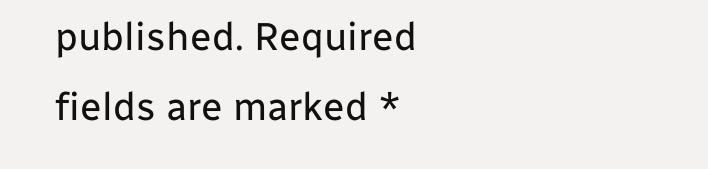published. Required fields are marked *